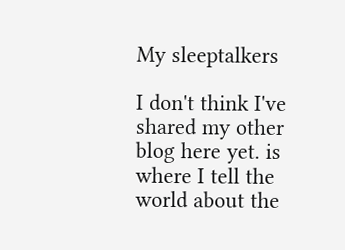My sleeptalkers

I don't think I've shared my other blog here yet. is where I tell the world about the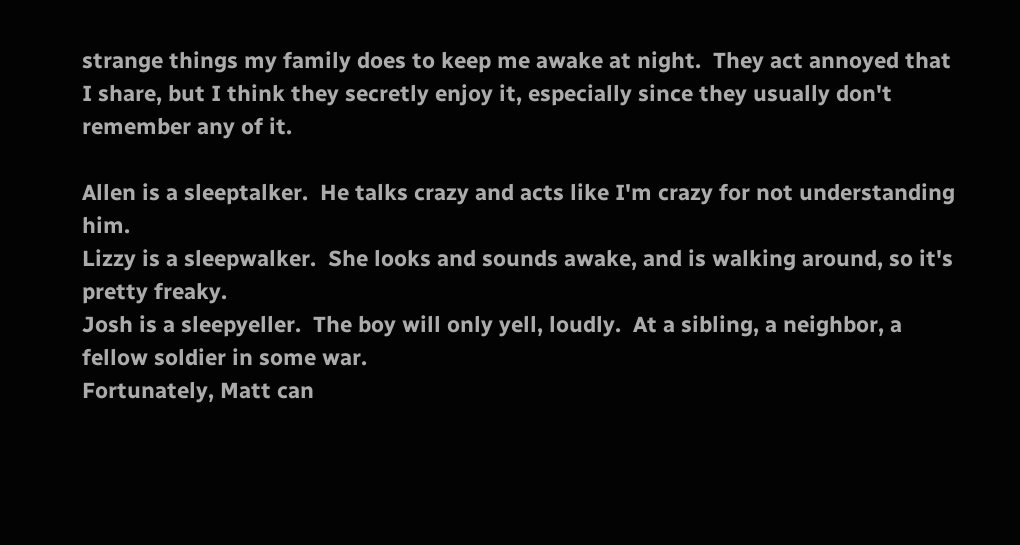strange things my family does to keep me awake at night.  They act annoyed that I share, but I think they secretly enjoy it, especially since they usually don't remember any of it.

Allen is a sleeptalker.  He talks crazy and acts like I'm crazy for not understanding him.
Lizzy is a sleepwalker.  She looks and sounds awake, and is walking around, so it's pretty freaky.
Josh is a sleepyeller.  The boy will only yell, loudly.  At a sibling, a neighbor, a fellow soldier in some war.
Fortunately, Matt can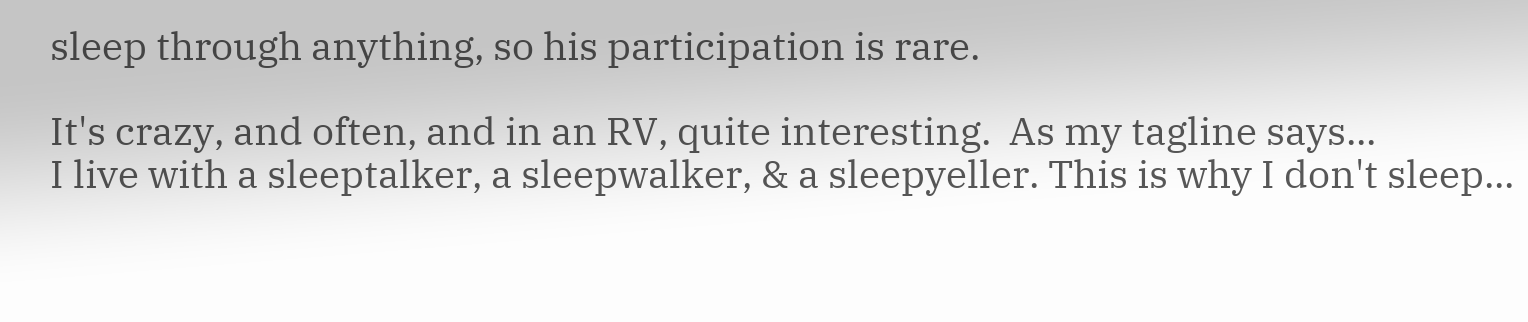sleep through anything, so his participation is rare.

It's crazy, and often, and in an RV, quite interesting.  As my tagline says...
I live with a sleeptalker, a sleepwalker, & a sleepyeller. This is why I don't sleep...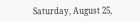Saturday, August 25,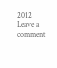2012
Leave a comment